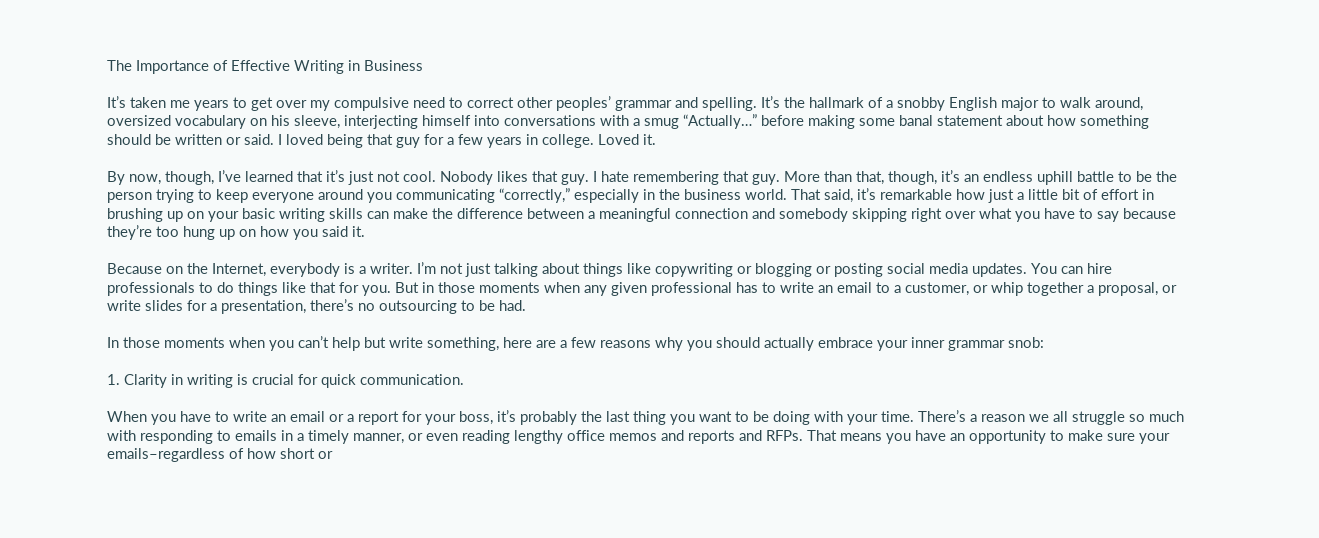The Importance of Effective Writing in Business

It’s taken me years to get over my compulsive need to correct other peoples’ grammar and spelling. It’s the hallmark of a snobby English major to walk around, oversized vocabulary on his sleeve, interjecting himself into conversations with a smug “Actually…” before making some banal statement about how something should be written or said. I loved being that guy for a few years in college. Loved it.

By now, though, I’ve learned that it’s just not cool. Nobody likes that guy. I hate remembering that guy. More than that, though, it’s an endless uphill battle to be the person trying to keep everyone around you communicating “correctly,” especially in the business world. That said, it’s remarkable how just a little bit of effort in brushing up on your basic writing skills can make the difference between a meaningful connection and somebody skipping right over what you have to say because they’re too hung up on how you said it.

Because on the Internet, everybody is a writer. I’m not just talking about things like copywriting or blogging or posting social media updates. You can hire professionals to do things like that for you. But in those moments when any given professional has to write an email to a customer, or whip together a proposal, or write slides for a presentation, there’s no outsourcing to be had.

In those moments when you can’t help but write something, here are a few reasons why you should actually embrace your inner grammar snob:

1. Clarity in writing is crucial for quick communication.

When you have to write an email or a report for your boss, it’s probably the last thing you want to be doing with your time. There’s a reason we all struggle so much with responding to emails in a timely manner, or even reading lengthy office memos and reports and RFPs. That means you have an opportunity to make sure your emails–regardless of how short or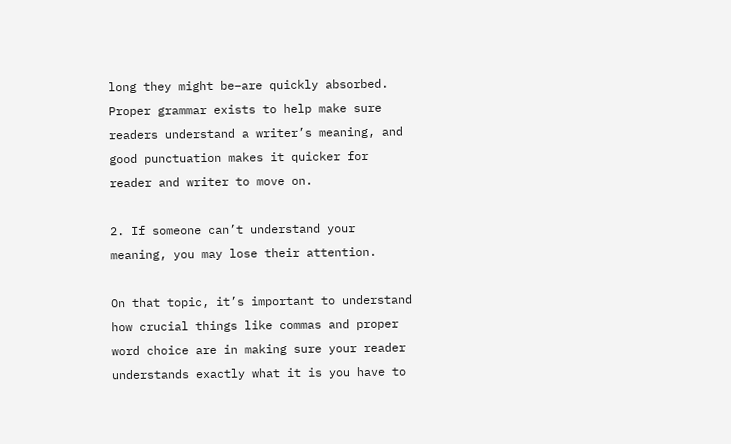long they might be–are quickly absorbed. Proper grammar exists to help make sure readers understand a writer’s meaning, and good punctuation makes it quicker for reader and writer to move on.

2. If someone can’t understand your meaning, you may lose their attention.

On that topic, it’s important to understand how crucial things like commas and proper word choice are in making sure your reader understands exactly what it is you have to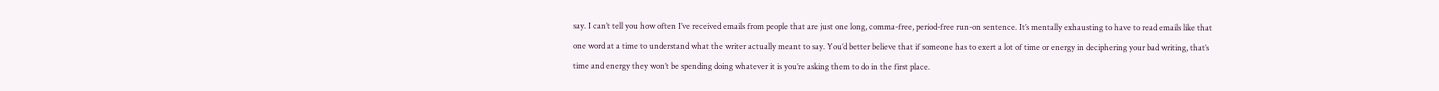say. I can’t tell you how often I’ve received emails from people that are just one long, comma-free, period-free run-on sentence. It’s mentally exhausting to have to read emails like that one word at a time to understand what the writer actually meant to say. You’d better believe that if someone has to exert a lot of time or energy in deciphering your bad writing, that’s time and energy they won’t be spending doing whatever it is you’re asking them to do in the first place.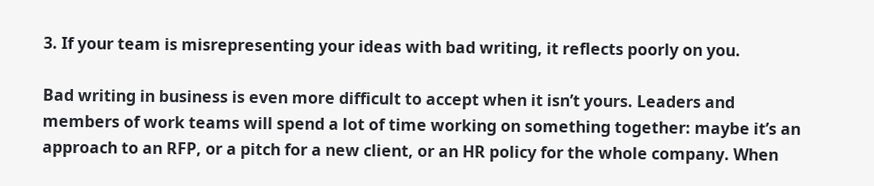3. If your team is misrepresenting your ideas with bad writing, it reflects poorly on you.

Bad writing in business is even more difficult to accept when it isn’t yours. Leaders and members of work teams will spend a lot of time working on something together: maybe it’s an approach to an RFP, or a pitch for a new client, or an HR policy for the whole company. When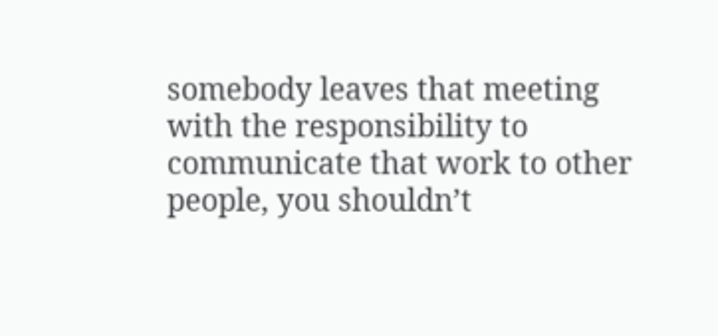somebody leaves that meeting with the responsibility to communicate that work to other people, you shouldn’t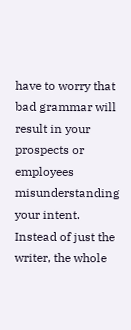have to worry that bad grammar will result in your prospects or employees misunderstanding your intent. Instead of just the writer, the whole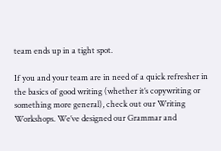team ends up in a tight spot.

If you and your team are in need of a quick refresher in the basics of good writing (whether it’s copywriting or something more general), check out our Writing Workshops. We’ve designed our Grammar and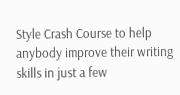Style Crash Course to help anybody improve their writing skills in just a few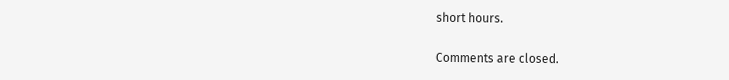short hours.

Comments are closed.